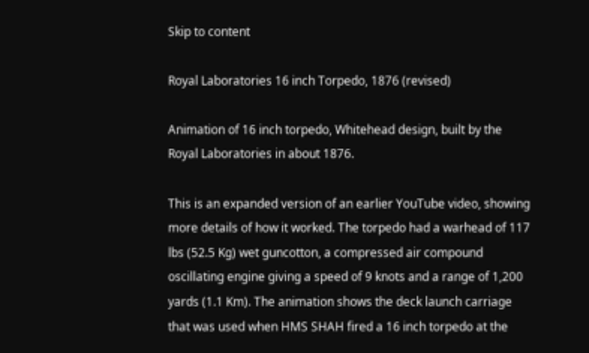Skip to content

Royal Laboratories 16 inch Torpedo, 1876 (revised)

Animation of 16 inch torpedo, Whitehead design, built by the Royal Laboratories in about 1876.

This is an expanded version of an earlier YouTube video, showing more details of how it worked. The torpedo had a warhead of 117 lbs (52.5 Kg) wet guncotton, a compressed air compound oscillating engine giving a speed of 9 knots and a range of 1,200 yards (1.1 Km). The animation shows the deck launch carriage that was used when HMS SHAH fired a 16 inch torpedo at the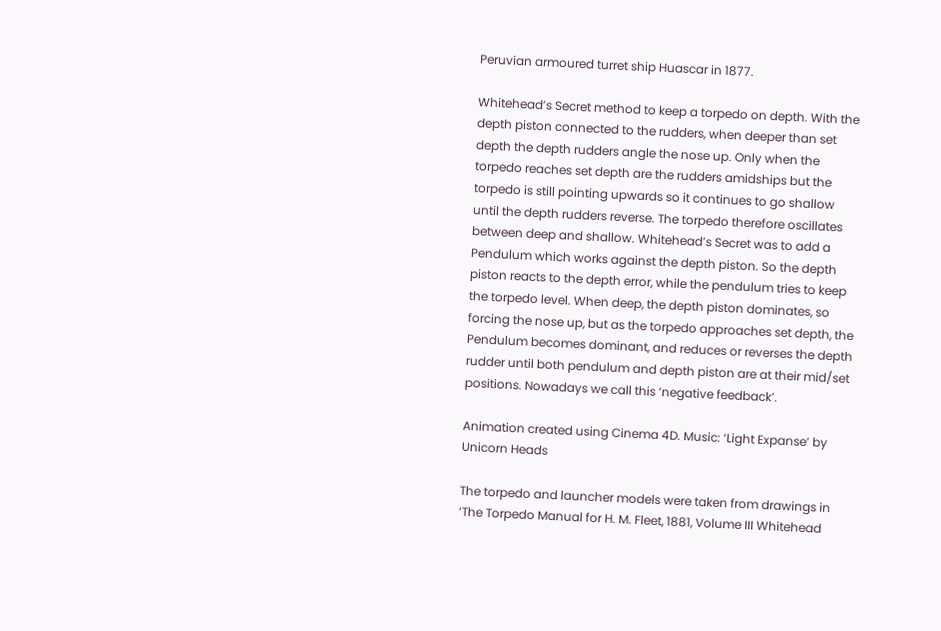Peruvian armoured turret ship Huascar in 1877.

Whitehead’s Secret method to keep a torpedo on depth. With the depth piston connected to the rudders, when deeper than set depth the depth rudders angle the nose up. Only when the torpedo reaches set depth are the rudders amidships but the torpedo is still pointing upwards so it continues to go shallow until the depth rudders reverse. The torpedo therefore oscillates between deep and shallow. Whitehead’s Secret was to add a Pendulum which works against the depth piston. So the depth piston reacts to the depth error, while the pendulum tries to keep the torpedo level. When deep, the depth piston dominates, so forcing the nose up, but as the torpedo approaches set depth, the Pendulum becomes dominant, and reduces or reverses the depth rudder until both pendulum and depth piston are at their mid/set positions. Nowadays we call this ‘negative feedback’.

Animation created using Cinema 4D. Music: ‘Light Expanse’ by Unicorn Heads

The torpedo and launcher models were taken from drawings in ‘The Torpedo Manual for H. M. Fleet, 1881, Volume III Whitehead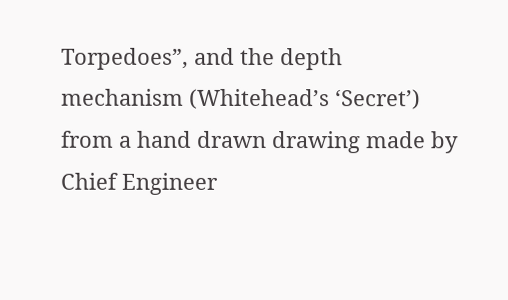Torpedoes”, and the depth mechanism (Whitehead’s ‘Secret’) from a hand drawn drawing made by Chief Engineer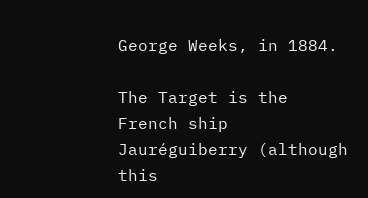George Weeks, in 1884.

The Target is the French ship Jauréguiberry (although this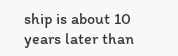ship is about 10 years later than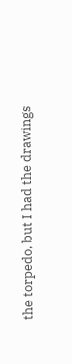the torpedo, but I had the drawings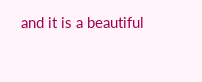and it is a beautiful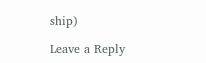ship)

Leave a Reply